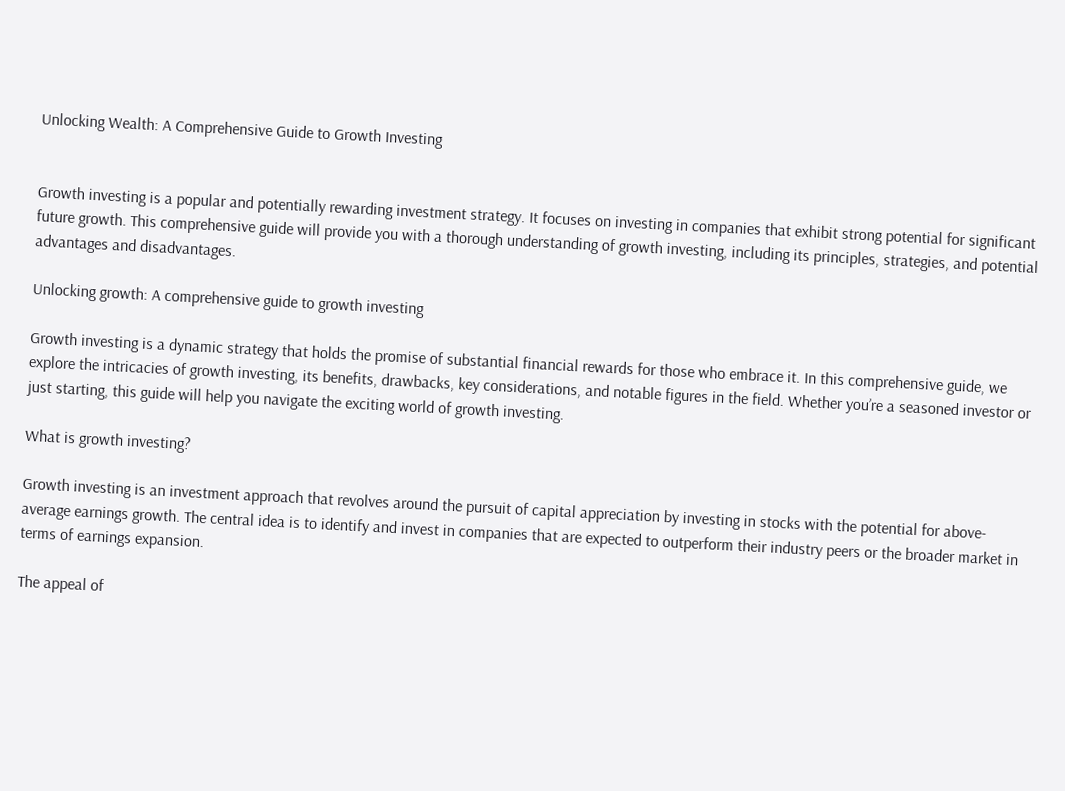Unlocking Wealth: A Comprehensive Guide to Growth Investing


Growth investing is a popular and potentially rewarding investment strategy. It focuses on investing in companies that exhibit strong potential for significant future growth. This comprehensive guide will provide you with a thorough understanding of growth investing, including its principles, strategies, and potential advantages and disadvantages.

Unlocking growth: A comprehensive guide to growth investing

Growth investing is a dynamic strategy that holds the promise of substantial financial rewards for those who embrace it. In this comprehensive guide, we explore the intricacies of growth investing, its benefits, drawbacks, key considerations, and notable figures in the field. Whether you’re a seasoned investor or just starting, this guide will help you navigate the exciting world of growth investing.

What is growth investing?

Growth investing is an investment approach that revolves around the pursuit of capital appreciation by investing in stocks with the potential for above-average earnings growth. The central idea is to identify and invest in companies that are expected to outperform their industry peers or the broader market in terms of earnings expansion.

The appeal of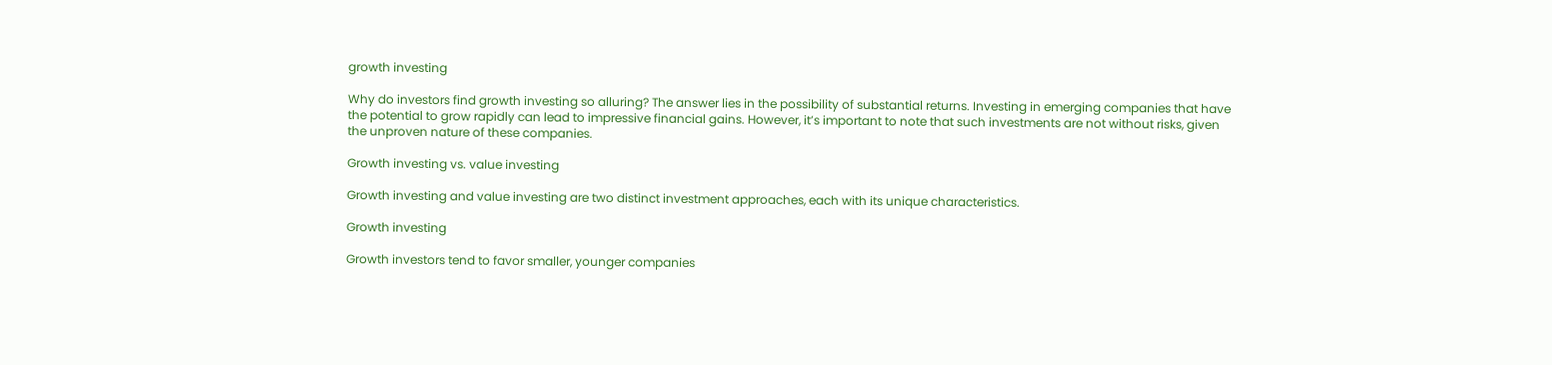growth investing

Why do investors find growth investing so alluring? The answer lies in the possibility of substantial returns. Investing in emerging companies that have the potential to grow rapidly can lead to impressive financial gains. However, it’s important to note that such investments are not without risks, given the unproven nature of these companies.

Growth investing vs. value investing

Growth investing and value investing are two distinct investment approaches, each with its unique characteristics.

Growth investing

Growth investors tend to favor smaller, younger companies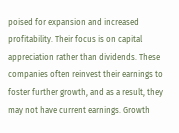poised for expansion and increased profitability. Their focus is on capital appreciation rather than dividends. These companies often reinvest their earnings to foster further growth, and as a result, they may not have current earnings. Growth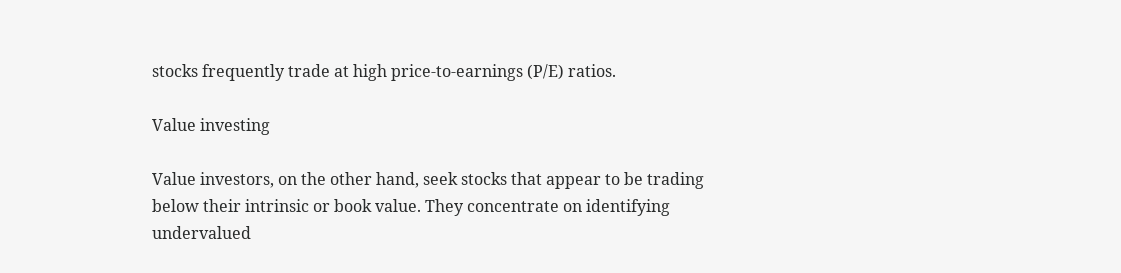stocks frequently trade at high price-to-earnings (P/E) ratios.

Value investing

Value investors, on the other hand, seek stocks that appear to be trading below their intrinsic or book value. They concentrate on identifying undervalued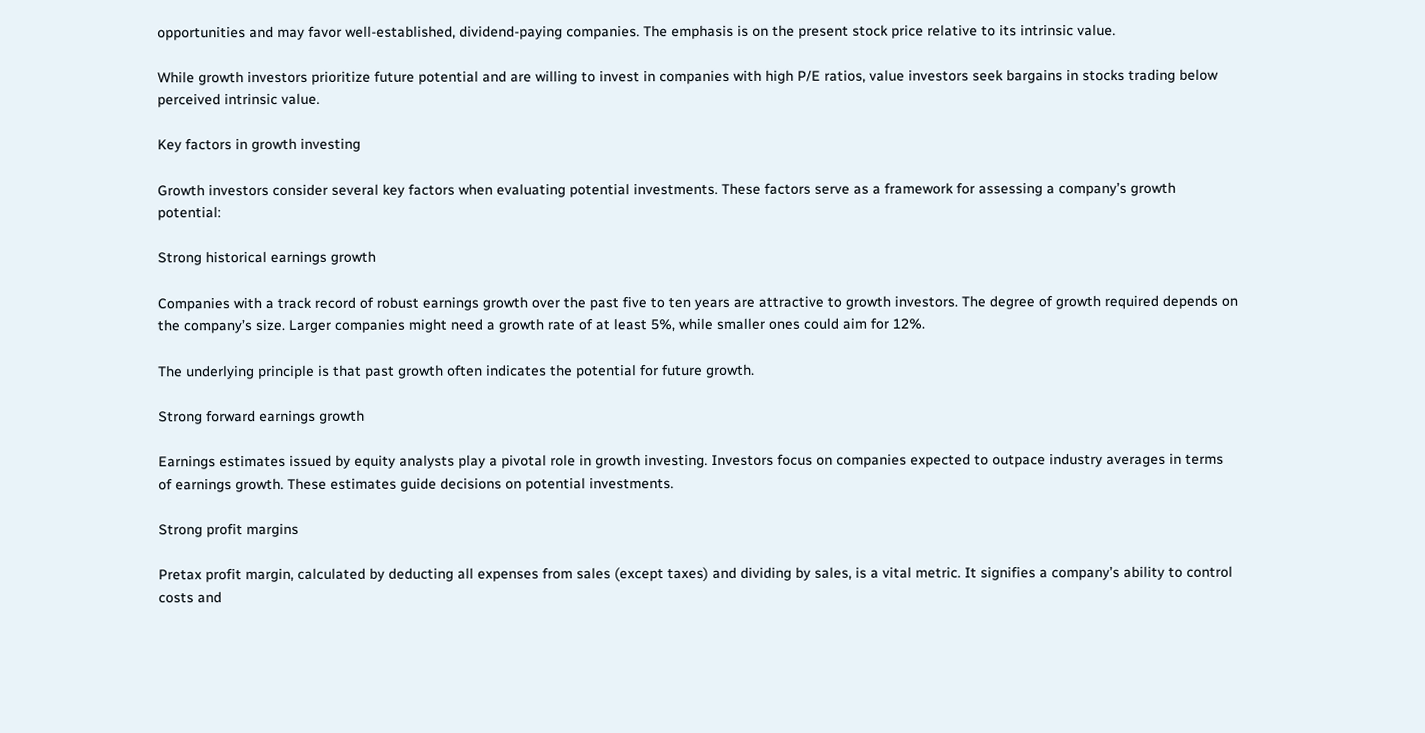opportunities and may favor well-established, dividend-paying companies. The emphasis is on the present stock price relative to its intrinsic value.

While growth investors prioritize future potential and are willing to invest in companies with high P/E ratios, value investors seek bargains in stocks trading below perceived intrinsic value.

Key factors in growth investing

Growth investors consider several key factors when evaluating potential investments. These factors serve as a framework for assessing a company’s growth potential:

Strong historical earnings growth

Companies with a track record of robust earnings growth over the past five to ten years are attractive to growth investors. The degree of growth required depends on the company’s size. Larger companies might need a growth rate of at least 5%, while smaller ones could aim for 12%.

The underlying principle is that past growth often indicates the potential for future growth.

Strong forward earnings growth

Earnings estimates issued by equity analysts play a pivotal role in growth investing. Investors focus on companies expected to outpace industry averages in terms of earnings growth. These estimates guide decisions on potential investments.

Strong profit margins

Pretax profit margin, calculated by deducting all expenses from sales (except taxes) and dividing by sales, is a vital metric. It signifies a company’s ability to control costs and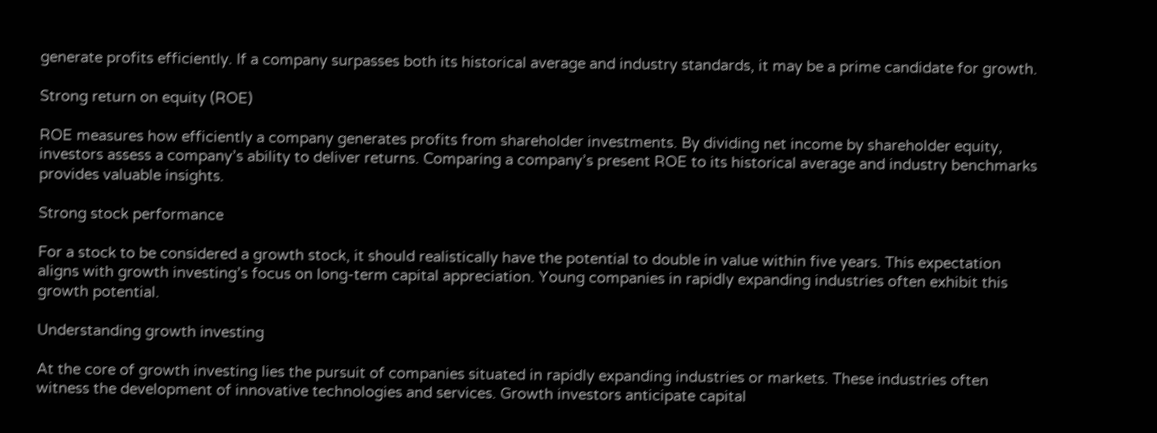generate profits efficiently. If a company surpasses both its historical average and industry standards, it may be a prime candidate for growth.

Strong return on equity (ROE)

ROE measures how efficiently a company generates profits from shareholder investments. By dividing net income by shareholder equity, investors assess a company’s ability to deliver returns. Comparing a company’s present ROE to its historical average and industry benchmarks provides valuable insights.

Strong stock performance

For a stock to be considered a growth stock, it should realistically have the potential to double in value within five years. This expectation aligns with growth investing’s focus on long-term capital appreciation. Young companies in rapidly expanding industries often exhibit this growth potential.

Understanding growth investing

At the core of growth investing lies the pursuit of companies situated in rapidly expanding industries or markets. These industries often witness the development of innovative technologies and services. Growth investors anticipate capital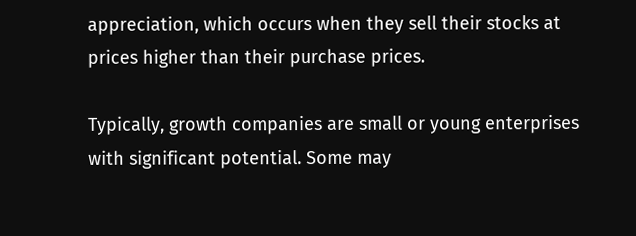appreciation, which occurs when they sell their stocks at prices higher than their purchase prices.

Typically, growth companies are small or young enterprises with significant potential. Some may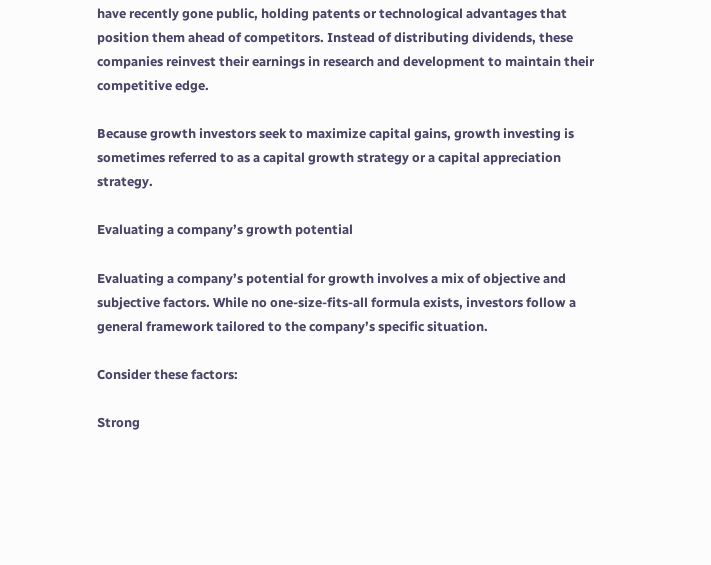have recently gone public, holding patents or technological advantages that position them ahead of competitors. Instead of distributing dividends, these companies reinvest their earnings in research and development to maintain their competitive edge.

Because growth investors seek to maximize capital gains, growth investing is sometimes referred to as a capital growth strategy or a capital appreciation strategy.

Evaluating a company’s growth potential

Evaluating a company’s potential for growth involves a mix of objective and subjective factors. While no one-size-fits-all formula exists, investors follow a general framework tailored to the company’s specific situation.

Consider these factors:

Strong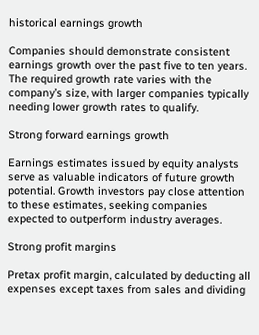historical earnings growth

Companies should demonstrate consistent earnings growth over the past five to ten years. The required growth rate varies with the company’s size, with larger companies typically needing lower growth rates to qualify.

Strong forward earnings growth

Earnings estimates issued by equity analysts serve as valuable indicators of future growth potential. Growth investors pay close attention to these estimates, seeking companies expected to outperform industry averages.

Strong profit margins

Pretax profit margin, calculated by deducting all expenses except taxes from sales and dividing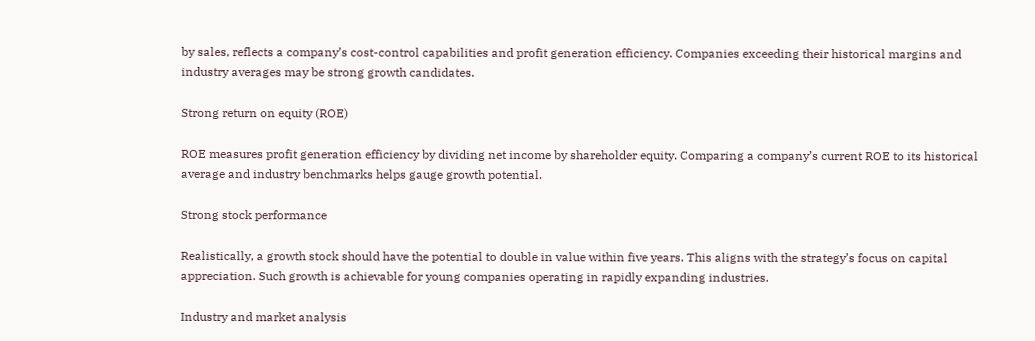by sales, reflects a company’s cost-control capabilities and profit generation efficiency. Companies exceeding their historical margins and industry averages may be strong growth candidates.

Strong return on equity (ROE)

ROE measures profit generation efficiency by dividing net income by shareholder equity. Comparing a company’s current ROE to its historical average and industry benchmarks helps gauge growth potential.

Strong stock performance

Realistically, a growth stock should have the potential to double in value within five years. This aligns with the strategy’s focus on capital appreciation. Such growth is achievable for young companies operating in rapidly expanding industries.

Industry and market analysis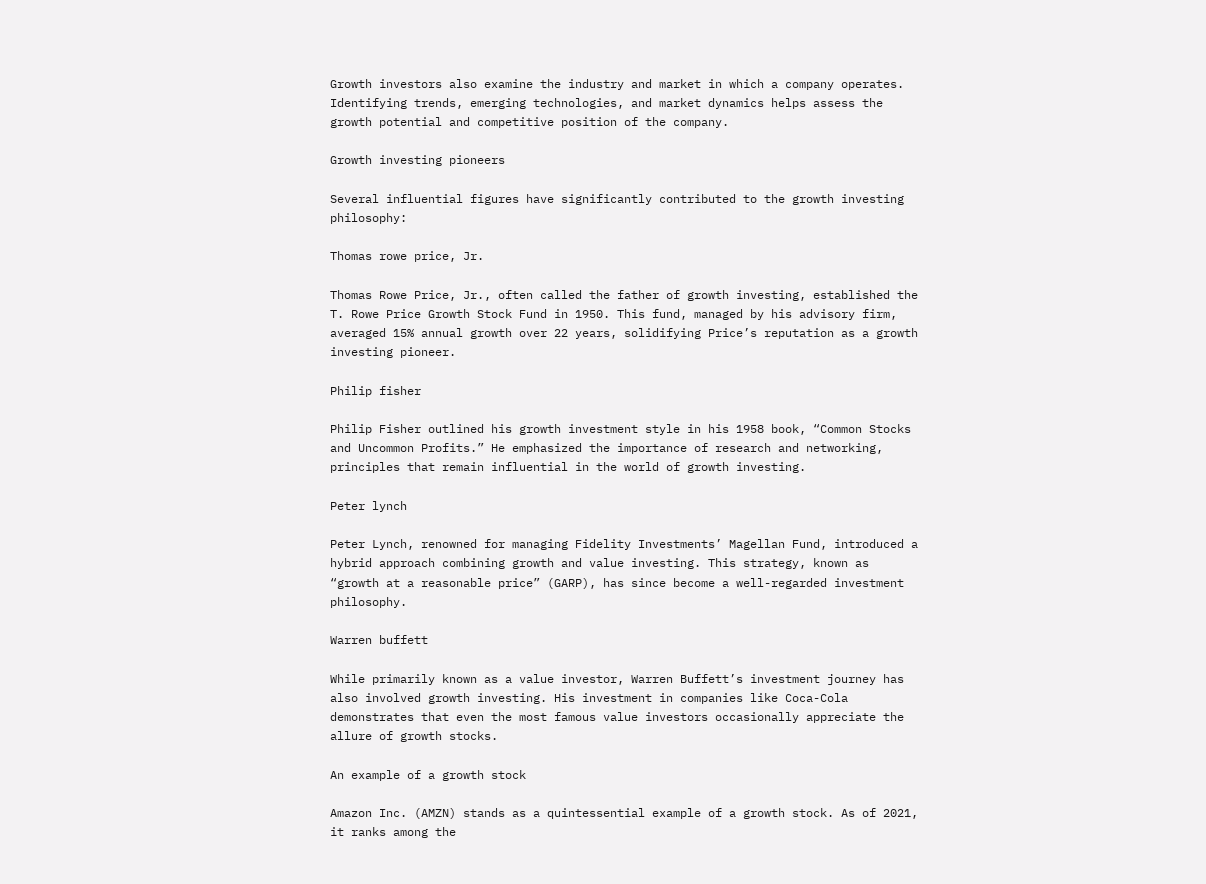Growth investors also examine the industry and market in which a company operates. Identifying trends, emerging technologies, and market dynamics helps assess the growth potential and competitive position of the company.

Growth investing pioneers

Several influential figures have significantly contributed to the growth investing philosophy:

Thomas rowe price, Jr.

Thomas Rowe Price, Jr., often called the father of growth investing, established the T. Rowe Price Growth Stock Fund in 1950. This fund, managed by his advisory firm, averaged 15% annual growth over 22 years, solidifying Price’s reputation as a growth investing pioneer.

Philip fisher

Philip Fisher outlined his growth investment style in his 1958 book, “Common Stocks and Uncommon Profits.” He emphasized the importance of research and networking, principles that remain influential in the world of growth investing.

Peter lynch

Peter Lynch, renowned for managing Fidelity Investments’ Magellan Fund, introduced a hybrid approach combining growth and value investing. This strategy, known as “growth at a reasonable price” (GARP), has since become a well-regarded investment philosophy.

Warren buffett

While primarily known as a value investor, Warren Buffett’s investment journey has also involved growth investing. His investment in companies like Coca-Cola demonstrates that even the most famous value investors occasionally appreciate the allure of growth stocks.

An example of a growth stock

Amazon Inc. (AMZN) stands as a quintessential example of a growth stock. As of 2021, it ranks among the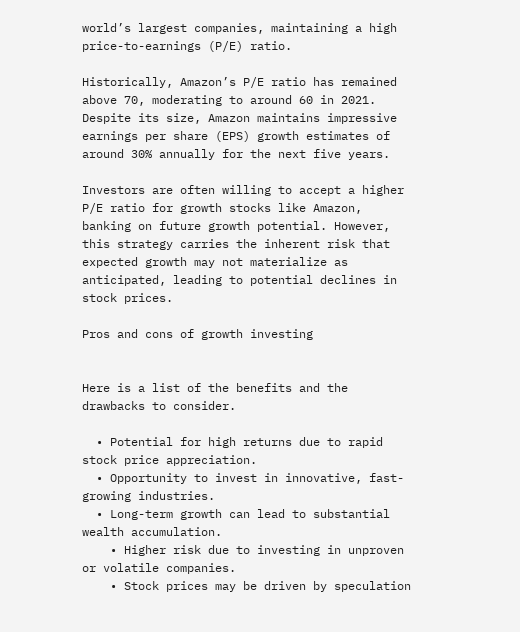world’s largest companies, maintaining a high price-to-earnings (P/E) ratio.

Historically, Amazon’s P/E ratio has remained above 70, moderating to around 60 in 2021. Despite its size, Amazon maintains impressive earnings per share (EPS) growth estimates of around 30% annually for the next five years.

Investors are often willing to accept a higher P/E ratio for growth stocks like Amazon, banking on future growth potential. However, this strategy carries the inherent risk that expected growth may not materialize as anticipated, leading to potential declines in stock prices.

Pros and cons of growth investing


Here is a list of the benefits and the drawbacks to consider.

  • Potential for high returns due to rapid stock price appreciation.
  • Opportunity to invest in innovative, fast-growing industries.
  • Long-term growth can lead to substantial wealth accumulation.
    • Higher risk due to investing in unproven or volatile companies.
    • Stock prices may be driven by speculation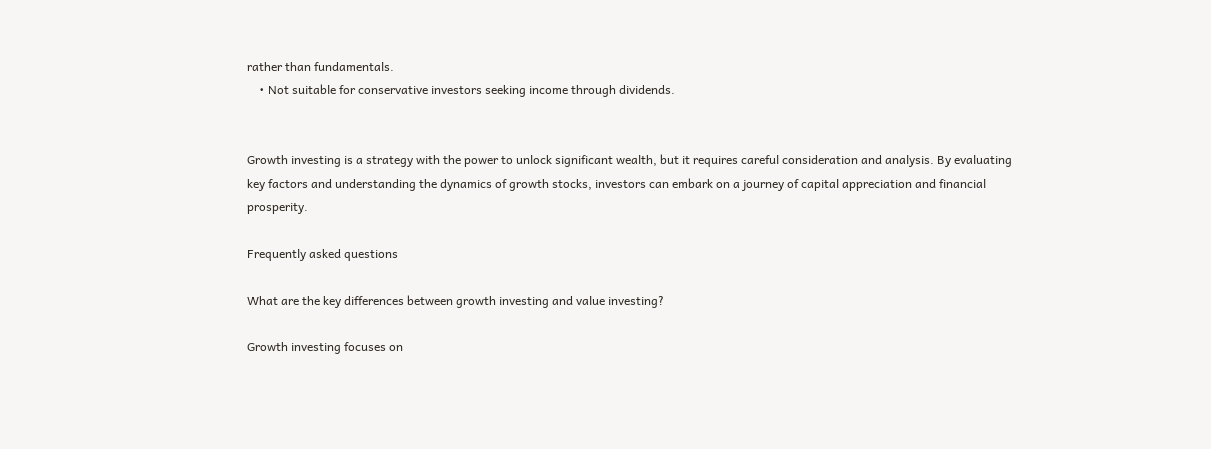rather than fundamentals.
    • Not suitable for conservative investors seeking income through dividends.


Growth investing is a strategy with the power to unlock significant wealth, but it requires careful consideration and analysis. By evaluating key factors and understanding the dynamics of growth stocks, investors can embark on a journey of capital appreciation and financial prosperity.

Frequently asked questions

What are the key differences between growth investing and value investing?

Growth investing focuses on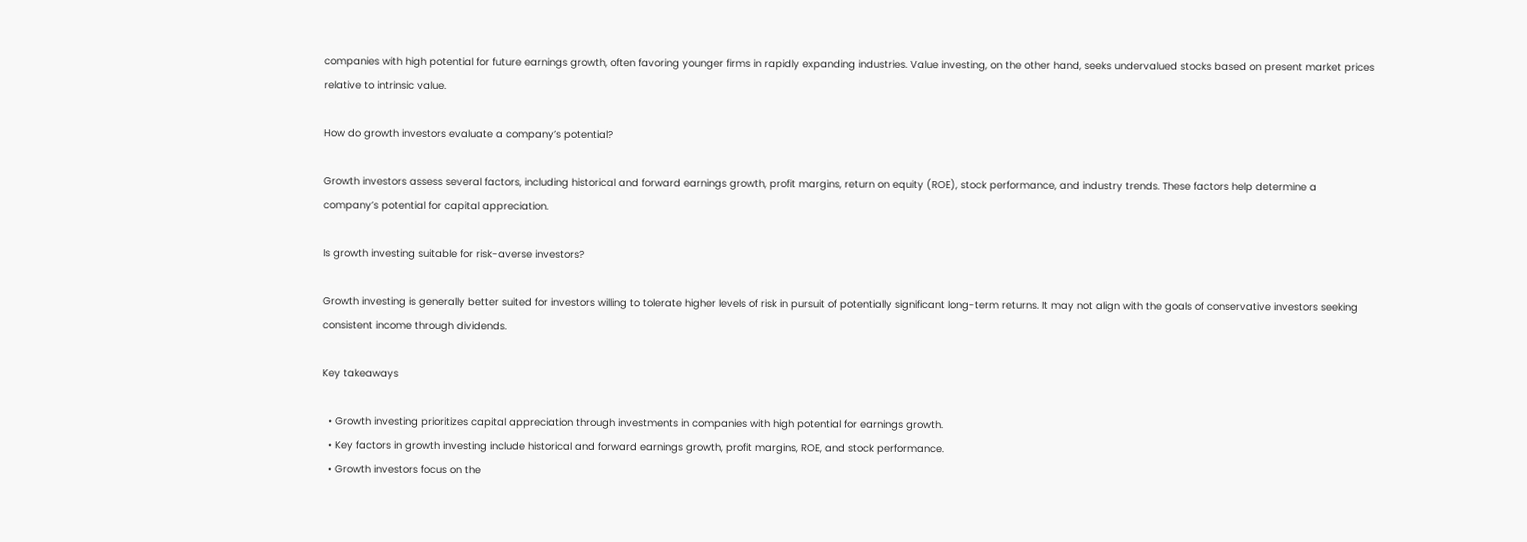companies with high potential for future earnings growth, often favoring younger firms in rapidly expanding industries. Value investing, on the other hand, seeks undervalued stocks based on present market prices relative to intrinsic value.

How do growth investors evaluate a company’s potential?

Growth investors assess several factors, including historical and forward earnings growth, profit margins, return on equity (ROE), stock performance, and industry trends. These factors help determine a company’s potential for capital appreciation.

Is growth investing suitable for risk-averse investors?

Growth investing is generally better suited for investors willing to tolerate higher levels of risk in pursuit of potentially significant long-term returns. It may not align with the goals of conservative investors seeking consistent income through dividends.

Key takeaways

  • Growth investing prioritizes capital appreciation through investments in companies with high potential for earnings growth.
  • Key factors in growth investing include historical and forward earnings growth, profit margins, ROE, and stock performance.
  • Growth investors focus on the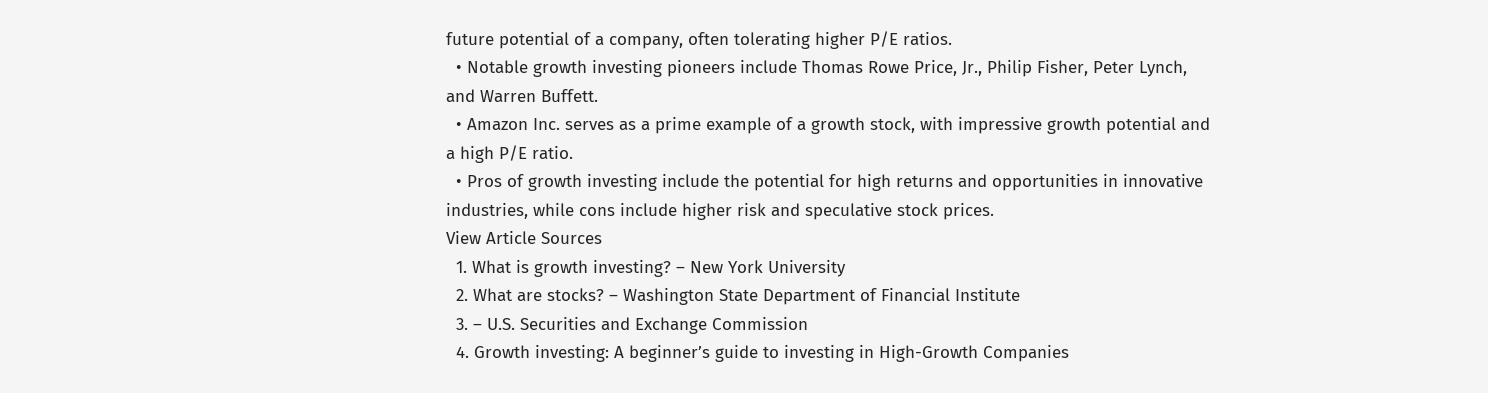future potential of a company, often tolerating higher P/E ratios.
  • Notable growth investing pioneers include Thomas Rowe Price, Jr., Philip Fisher, Peter Lynch, and Warren Buffett.
  • Amazon Inc. serves as a prime example of a growth stock, with impressive growth potential and a high P/E ratio.
  • Pros of growth investing include the potential for high returns and opportunities in innovative industries, while cons include higher risk and speculative stock prices.
View Article Sources
  1. What is growth investing? – New York University
  2. What are stocks? – Washington State Department of Financial Institute
  3. – U.S. Securities and Exchange Commission
  4. Growth investing: A beginner’s guide to investing in High-Growth Companies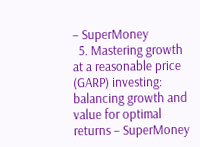– SuperMoney
  5. Mastering growth at a reasonable price (GARP) investing: balancing growth and value for optimal returns – SuperMoney